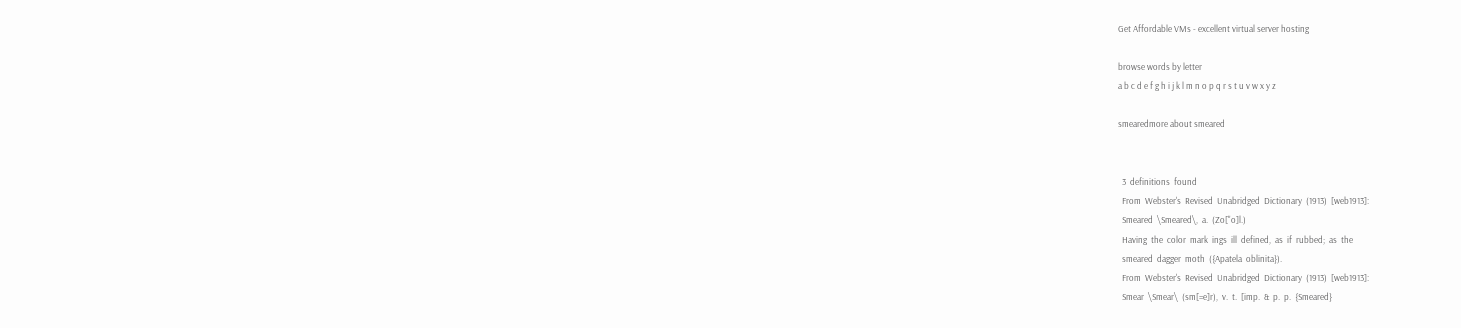Get Affordable VMs - excellent virtual server hosting

browse words by letter
a b c d e f g h i j k l m n o p q r s t u v w x y z

smearedmore about smeared


  3  definitions  found
  From  Webster's  Revised  Unabridged  Dictionary  (1913)  [web1913]:
  Smeared  \Smeared\,  a.  (Zo["o]l.)
  Having  the  color  mark  ings  ill  defined,  as  if  rubbed;  as  the
  smeared  dagger  moth  ({Apatela  oblinita}).
  From  Webster's  Revised  Unabridged  Dictionary  (1913)  [web1913]:
  Smear  \Smear\  (sm[=e]r),  v.  t.  [imp.  &  p.  p.  {Smeared}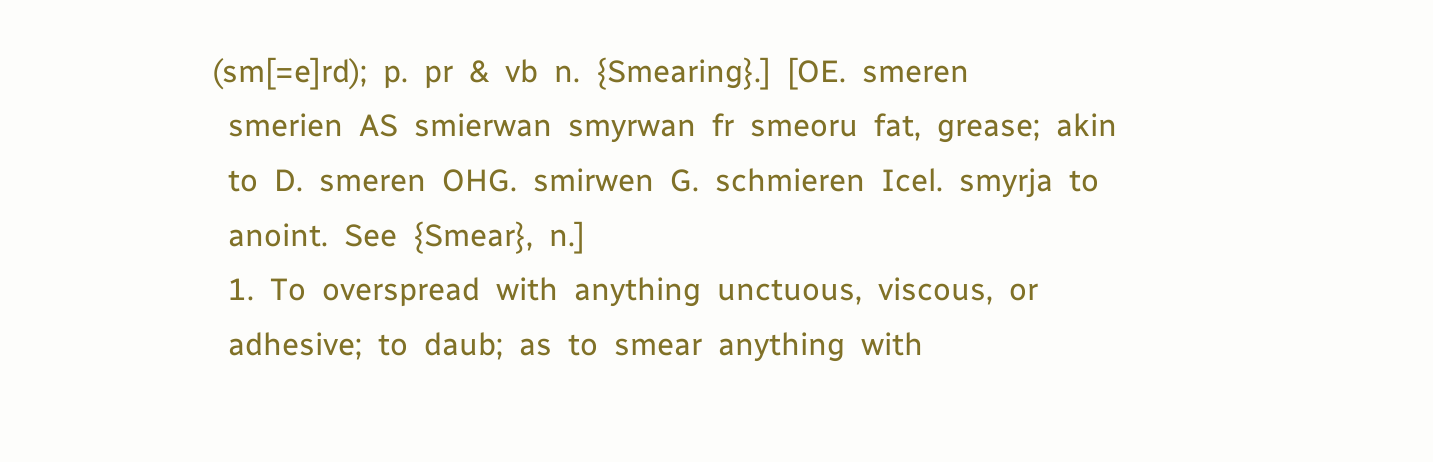(sm[=e]rd);  p.  pr  &  vb  n.  {Smearing}.]  [OE.  smeren
  smerien  AS  smierwan  smyrwan  fr  smeoru  fat,  grease;  akin
  to  D.  smeren  OHG.  smirwen  G.  schmieren  Icel.  smyrja  to
  anoint.  See  {Smear},  n.]
  1.  To  overspread  with  anything  unctuous,  viscous,  or
  adhesive;  to  daub;  as  to  smear  anything  with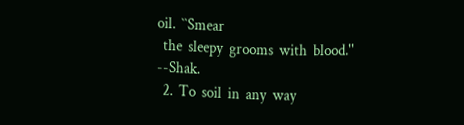oil.  ``Smear
  the  sleepy  grooms  with  blood.''  --Shak.
  2.  To  soil  in  any  way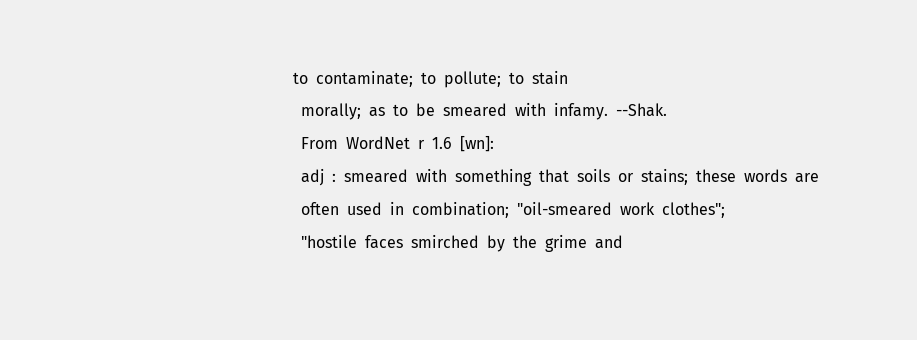to  contaminate;  to  pollute;  to  stain
  morally;  as  to  be  smeared  with  infamy.  --Shak.
  From  WordNet  r  1.6  [wn]:
  adj  :  smeared  with  something  that  soils  or  stains;  these  words  are
  often  used  in  combination;  "oil-smeared  work  clothes";
  "hostile  faces  smirched  by  the  grime  and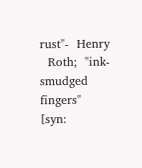rust"-  Henry
  Roth;  "ink-smudged  fingers"  [syn: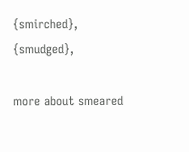{smirched},  {smudged},

more about smeared